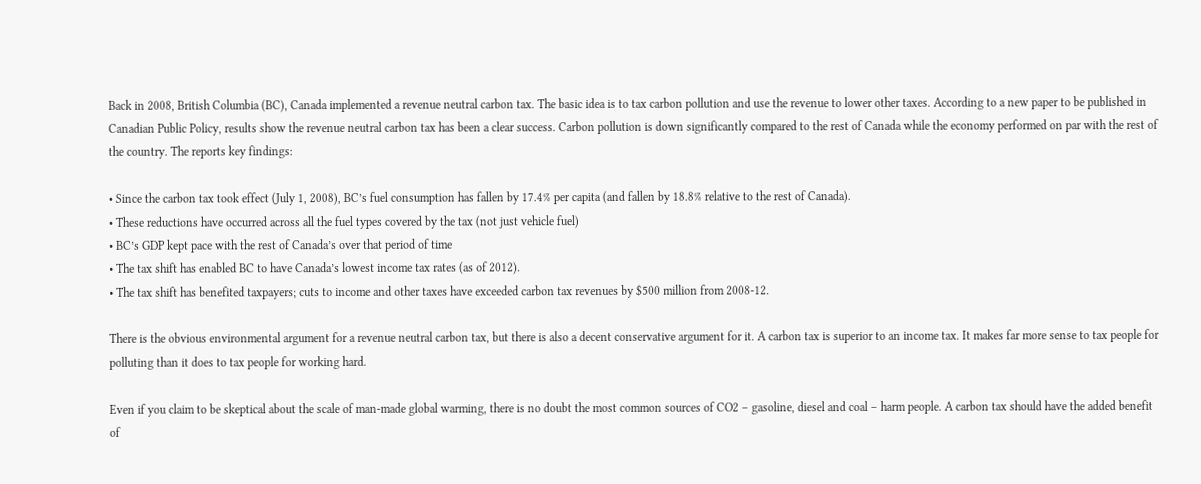Back in 2008, British Columbia (BC), Canada implemented a revenue neutral carbon tax. The basic idea is to tax carbon pollution and use the revenue to lower other taxes. According to a new paper to be published in Canadian Public Policy, results show the revenue neutral carbon tax has been a clear success. Carbon pollution is down significantly compared to the rest of Canada while the economy performed on par with the rest of the country. The reports key findings:

• Since the carbon tax took effect (July 1, 2008), BC’s fuel consumption has fallen by 17.4% per capita (and fallen by 18.8% relative to the rest of Canada).
• These reductions have occurred across all the fuel types covered by the tax (not just vehicle fuel)
• BC’s GDP kept pace with the rest of Canada’s over that period of time
• The tax shift has enabled BC to have Canada’s lowest income tax rates (as of 2012).
• The tax shift has benefited taxpayers; cuts to income and other taxes have exceeded carbon tax revenues by $500 million from 2008-12.

There is the obvious environmental argument for a revenue neutral carbon tax, but there is also a decent conservative argument for it. A carbon tax is superior to an income tax. It makes far more sense to tax people for polluting than it does to tax people for working hard.

Even if you claim to be skeptical about the scale of man-made global warming, there is no doubt the most common sources of CO2 – gasoline, diesel and coal – harm people. A carbon tax should have the added benefit of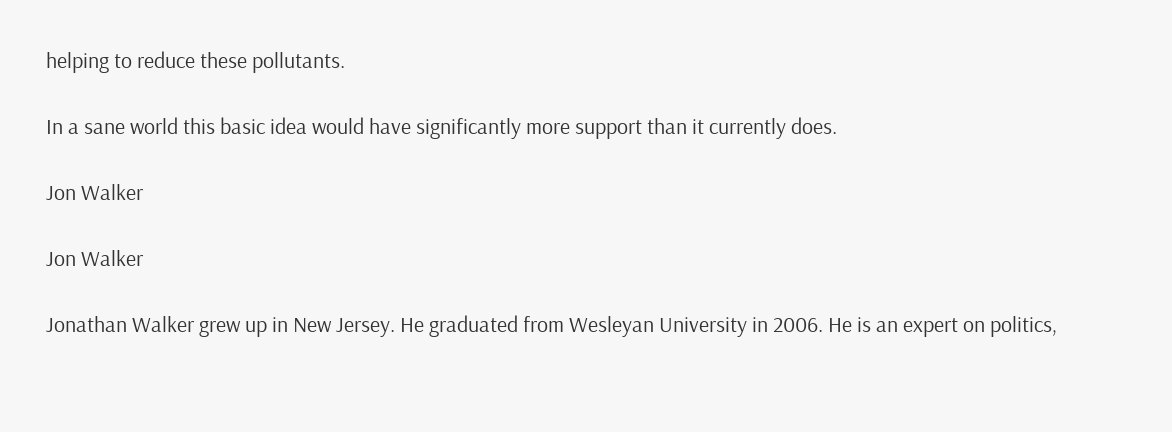helping to reduce these pollutants.

In a sane world this basic idea would have significantly more support than it currently does.

Jon Walker

Jon Walker

Jonathan Walker grew up in New Jersey. He graduated from Wesleyan University in 2006. He is an expert on politics,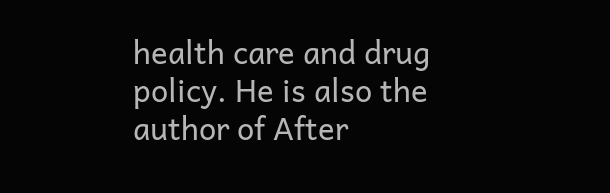health care and drug policy. He is also the author of After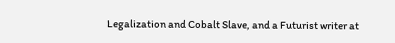Legalization and Cobalt Slave, and a Futurist writer at